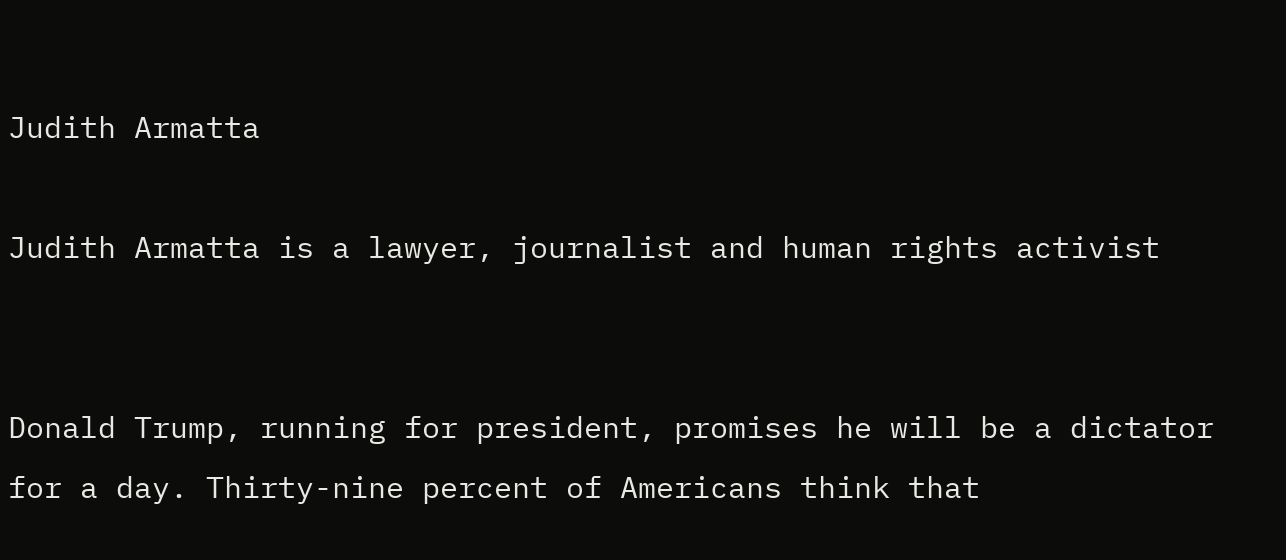Judith Armatta

Judith Armatta is a lawyer, journalist and human rights activist


Donald Trump, running for president, promises he will be a dictator for a day. Thirty-nine percent of Americans think that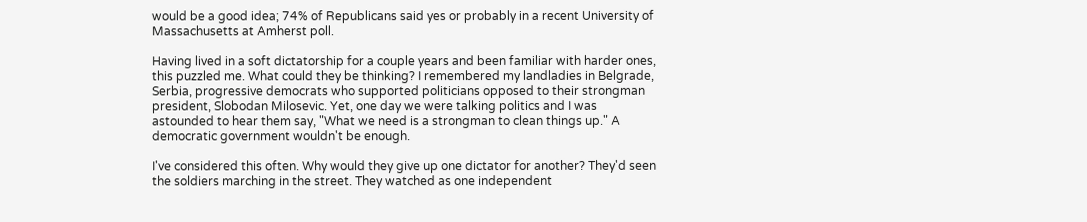would be a good idea; 74% of Republicans said yes or probably in a recent University of Massachusetts at Amherst poll.

Having lived in a soft dictatorship for a couple years and been familiar with harder ones, this puzzled me. What could they be thinking? I remembered my landladies in Belgrade, Serbia, progressive democrats who supported politicians opposed to their strongman president, Slobodan Milosevic. Yet, one day we were talking politics and I was astounded to hear them say, "What we need is a strongman to clean things up." A democratic government wouldn't be enough.

I've considered this often. Why would they give up one dictator for another? They'd seen the soldiers marching in the street. They watched as one independent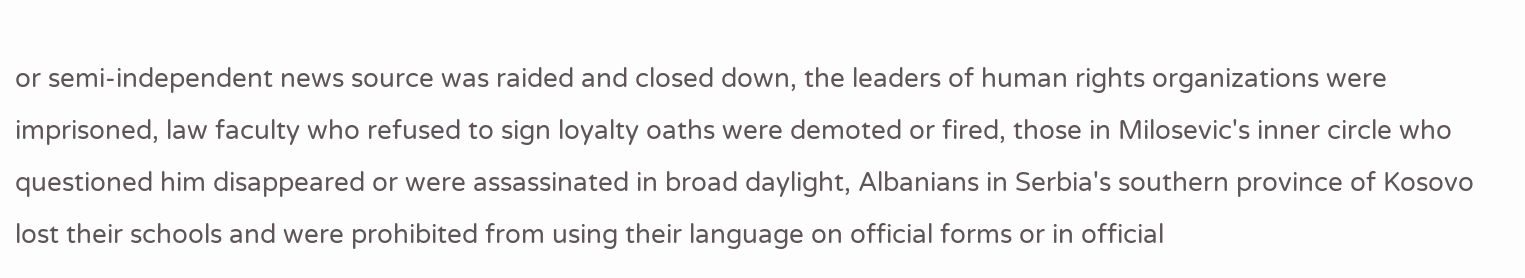or semi-independent news source was raided and closed down, the leaders of human rights organizations were imprisoned, law faculty who refused to sign loyalty oaths were demoted or fired, those in Milosevic's inner circle who questioned him disappeared or were assassinated in broad daylight, Albanians in Serbia's southern province of Kosovo lost their schools and were prohibited from using their language on official forms or in official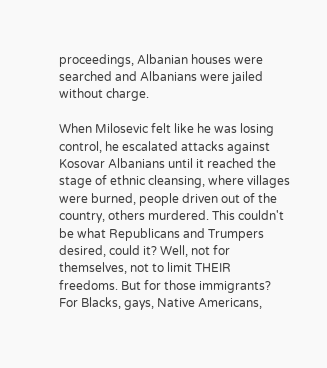proceedings, Albanian houses were searched and Albanians were jailed without charge.

When Milosevic felt like he was losing control, he escalated attacks against Kosovar Albanians until it reached the stage of ethnic cleansing, where villages were burned, people driven out of the country, others murdered. This couldn't be what Republicans and Trumpers desired, could it? Well, not for themselves, not to limit THEIR freedoms. But for those immigrants? For Blacks, gays, Native Americans,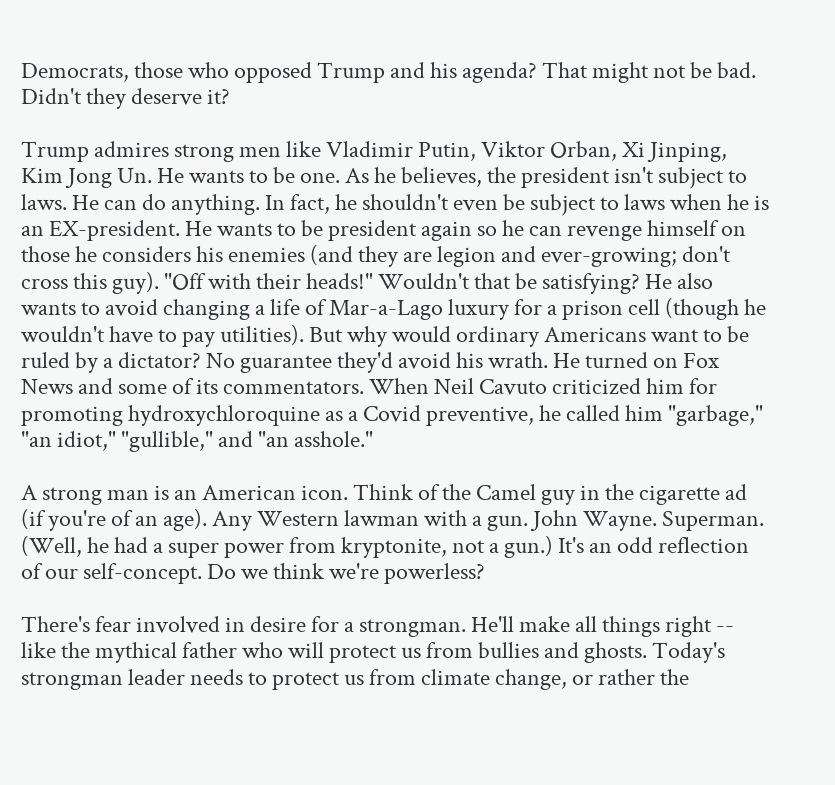Democrats, those who opposed Trump and his agenda? That might not be bad. Didn't they deserve it?

Trump admires strong men like Vladimir Putin, Viktor Orban, Xi Jinping, Kim Jong Un. He wants to be one. As he believes, the president isn't subject to laws. He can do anything. In fact, he shouldn't even be subject to laws when he is an EX-president. He wants to be president again so he can revenge himself on those he considers his enemies (and they are legion and ever-growing; don't cross this guy). "Off with their heads!" Wouldn't that be satisfying? He also wants to avoid changing a life of Mar-a-Lago luxury for a prison cell (though he wouldn't have to pay utilities). But why would ordinary Americans want to be ruled by a dictator? No guarantee they'd avoid his wrath. He turned on Fox News and some of its commentators. When Neil Cavuto criticized him for promoting hydroxychloroquine as a Covid preventive, he called him "garbage," "an idiot," "gullible," and "an asshole."

A strong man is an American icon. Think of the Camel guy in the cigarette ad (if you're of an age). Any Western lawman with a gun. John Wayne. Superman. (Well, he had a super power from kryptonite, not a gun.) It's an odd reflection of our self-concept. Do we think we're powerless?

There's fear involved in desire for a strongman. He'll make all things right -- like the mythical father who will protect us from bullies and ghosts. Today's strongman leader needs to protect us from climate change, or rather the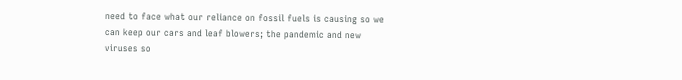need to face what our reliance on fossil fuels is causing so we can keep our cars and leaf blowers; the pandemic and new viruses so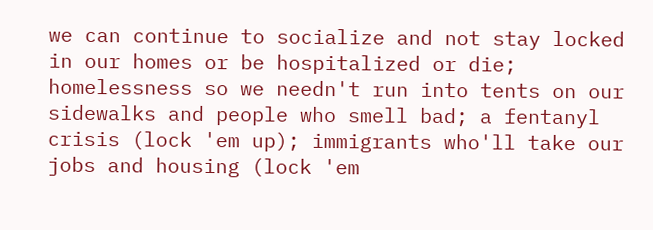we can continue to socialize and not stay locked in our homes or be hospitalized or die; homelessness so we needn't run into tents on our sidewalks and people who smell bad; a fentanyl crisis (lock 'em up); immigrants who'll take our jobs and housing (lock 'em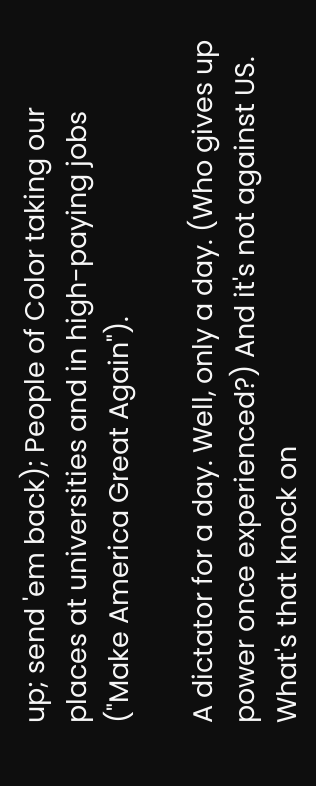up; send 'em back); People of Color taking our places at universities and in high-paying jobs ("Make America Great Again").

A dictator for a day. Well, only a day. (Who gives up power once experienced?) And it's not against US. What's that knock on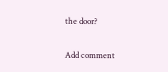the door?

Add comment